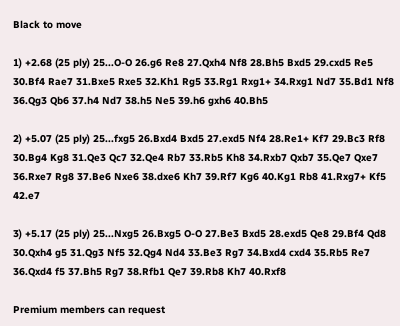Black to move

1) +2.68 (25 ply) 25...O-O 26.g6 Re8 27.Qxh4 Nf8 28.Bh5 Bxd5 29.cxd5 Re5 30.Bf4 Rae7 31.Bxe5 Rxe5 32.Kh1 Rg5 33.Rg1 Rxg1+ 34.Rxg1 Nd7 35.Bd1 Nf8 36.Qg3 Qb6 37.h4 Nd7 38.h5 Ne5 39.h6 gxh6 40.Bh5

2) +5.07 (25 ply) 25...fxg5 26.Bxd4 Bxd5 27.exd5 Nf4 28.Re1+ Kf7 29.Bc3 Rf8 30.Bg4 Kg8 31.Qe3 Qc7 32.Qe4 Rb7 33.Rb5 Kh8 34.Rxb7 Qxb7 35.Qe7 Qxe7 36.Rxe7 Rg8 37.Be6 Nxe6 38.dxe6 Kh7 39.Rf7 Kg6 40.Kg1 Rb8 41.Rxg7+ Kf5 42.e7

3) +5.17 (25 ply) 25...Nxg5 26.Bxg5 O-O 27.Be3 Bxd5 28.exd5 Qe8 29.Bf4 Qd8 30.Qxh4 g5 31.Qg3 Nf5 32.Qg4 Nd4 33.Be3 Rg7 34.Bxd4 cxd4 35.Rb5 Re7 36.Qxd4 f5 37.Bh5 Rg7 38.Rfb1 Qe7 39.Rb8 Kh7 40.Rxf8

Premium members can request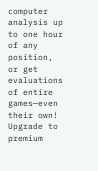computer analysis up to one hour of any position, or get evaluations of entire games—even their own! Upgrade to premium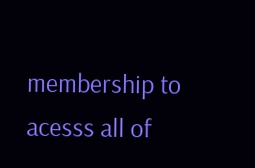membership to acesss all of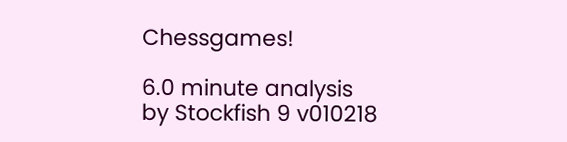Chessgames!

6.0 minute analysis by Stockfish 9 v010218